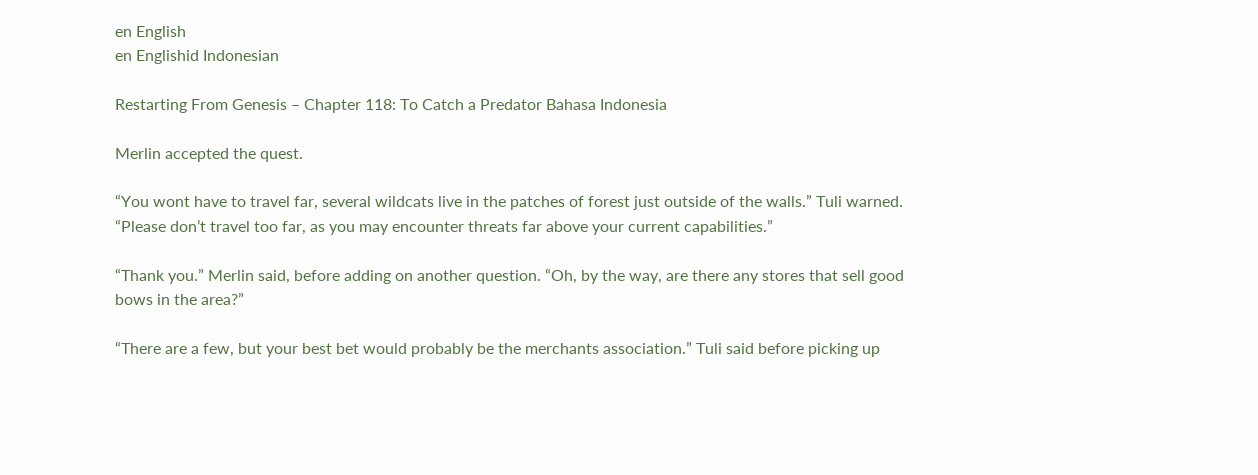en English
en Englishid Indonesian

Restarting From Genesis – Chapter 118: To Catch a Predator Bahasa Indonesia

Merlin accepted the quest.

“You wont have to travel far, several wildcats live in the patches of forest just outside of the walls.” Tuli warned. “Please don’t travel too far, as you may encounter threats far above your current capabilities.”

“Thank you.” Merlin said, before adding on another question. “Oh, by the way, are there any stores that sell good bows in the area?”

“There are a few, but your best bet would probably be the merchants association.” Tuli said before picking up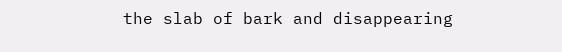the slab of bark and disappearing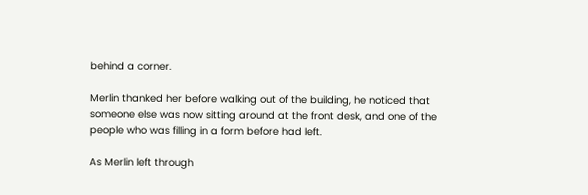behind a corner.

Merlin thanked her before walking out of the building, he noticed that someone else was now sitting around at the front desk, and one of the people who was filling in a form before had left.

As Merlin left through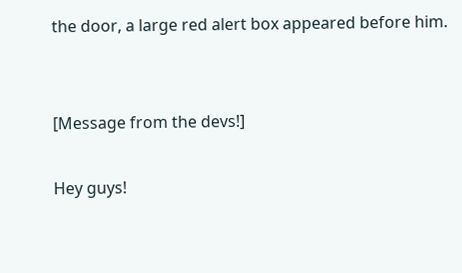the door, a large red alert box appeared before him.


[Message from the devs!]

Hey guys!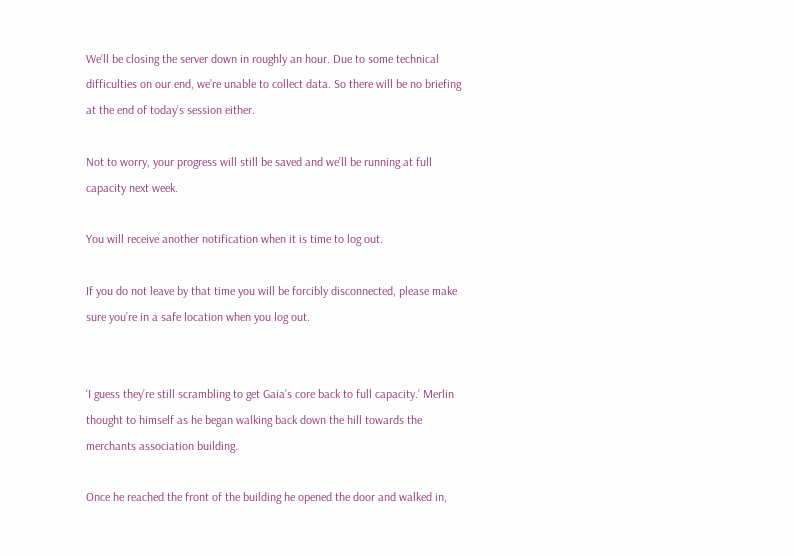We’ll be closing the server down in roughly an hour. Due to some technical difficulties on our end, we’re unable to collect data. So there will be no briefing at the end of today’s session either.

Not to worry, your progress will still be saved and we’ll be running at full capacity next week.

You will receive another notification when it is time to log out.

If you do not leave by that time you will be forcibly disconnected, please make sure you’re in a safe location when you log out.


‘I guess they’re still scrambling to get Gaia’s core back to full capacity.’ Merlin thought to himself as he began walking back down the hill towards the merchants association building.

Once he reached the front of the building he opened the door and walked in,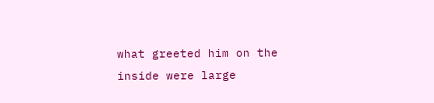what greeted him on the inside were large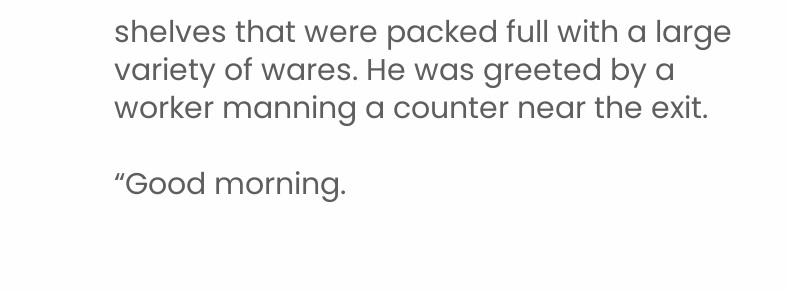shelves that were packed full with a large variety of wares. He was greeted by a worker manning a counter near the exit.

“Good morning.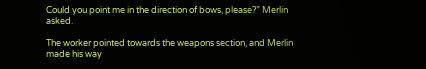Could you point me in the direction of bows, please?” Merlin asked.

The worker pointed towards the weapons section, and Merlin made his way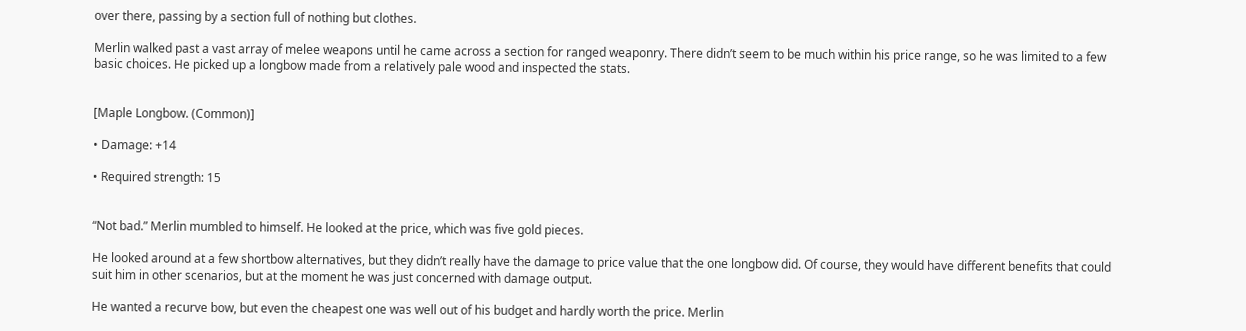over there, passing by a section full of nothing but clothes.

Merlin walked past a vast array of melee weapons until he came across a section for ranged weaponry. There didn’t seem to be much within his price range, so he was limited to a few basic choices. He picked up a longbow made from a relatively pale wood and inspected the stats.


[Maple Longbow. (Common)]

• Damage: +14

• Required strength: 15


“Not bad.” Merlin mumbled to himself. He looked at the price, which was five gold pieces.

He looked around at a few shortbow alternatives, but they didn’t really have the damage to price value that the one longbow did. Of course, they would have different benefits that could suit him in other scenarios, but at the moment he was just concerned with damage output.

He wanted a recurve bow, but even the cheapest one was well out of his budget and hardly worth the price. Merlin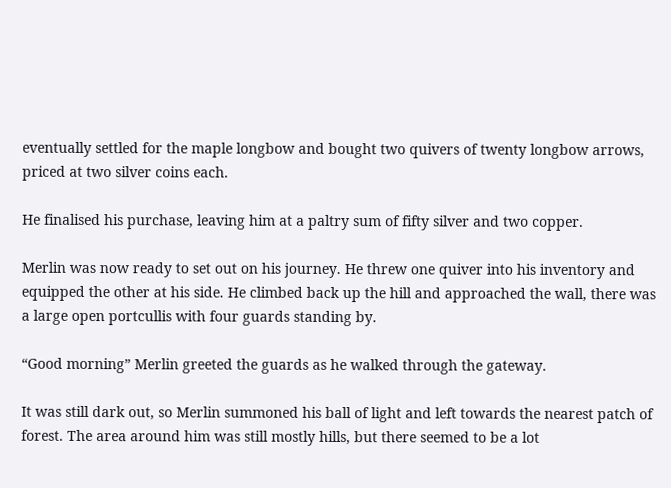eventually settled for the maple longbow and bought two quivers of twenty longbow arrows, priced at two silver coins each.

He finalised his purchase, leaving him at a paltry sum of fifty silver and two copper.

Merlin was now ready to set out on his journey. He threw one quiver into his inventory and equipped the other at his side. He climbed back up the hill and approached the wall, there was a large open portcullis with four guards standing by.

“Good morning” Merlin greeted the guards as he walked through the gateway.

It was still dark out, so Merlin summoned his ball of light and left towards the nearest patch of forest. The area around him was still mostly hills, but there seemed to be a lot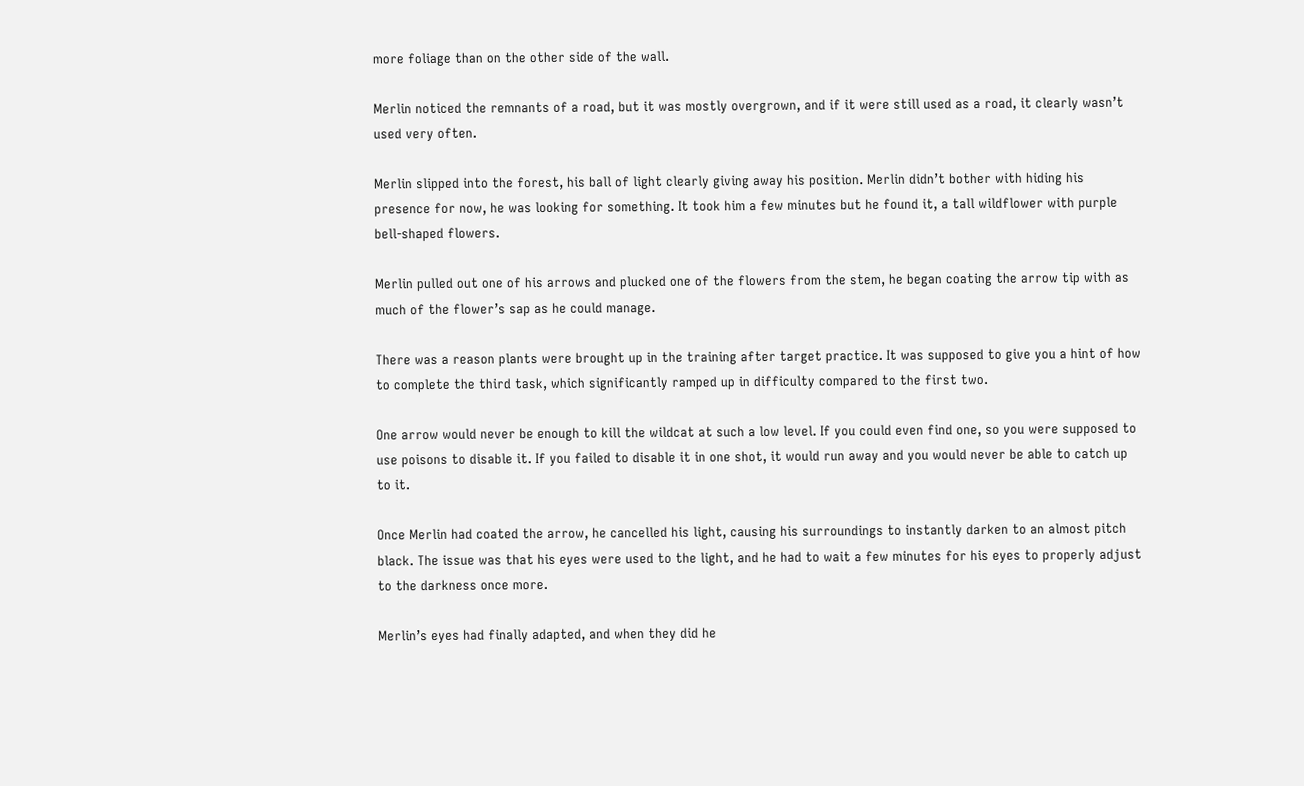more foliage than on the other side of the wall.

Merlin noticed the remnants of a road, but it was mostly overgrown, and if it were still used as a road, it clearly wasn’t used very often.

Merlin slipped into the forest, his ball of light clearly giving away his position. Merlin didn’t bother with hiding his presence for now, he was looking for something. It took him a few minutes but he found it, a tall wildflower with purple bell-shaped flowers.

Merlin pulled out one of his arrows and plucked one of the flowers from the stem, he began coating the arrow tip with as much of the flower’s sap as he could manage.

There was a reason plants were brought up in the training after target practice. It was supposed to give you a hint of how to complete the third task, which significantly ramped up in difficulty compared to the first two.

One arrow would never be enough to kill the wildcat at such a low level. If you could even find one, so you were supposed to use poisons to disable it. If you failed to disable it in one shot, it would run away and you would never be able to catch up to it.

Once Merlin had coated the arrow, he cancelled his light, causing his surroundings to instantly darken to an almost pitch black. The issue was that his eyes were used to the light, and he had to wait a few minutes for his eyes to properly adjust to the darkness once more.

Merlin’s eyes had finally adapted, and when they did he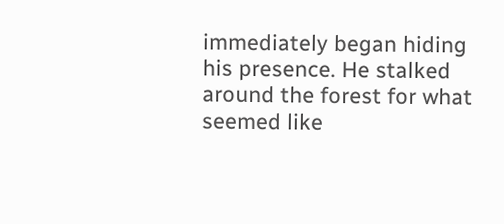immediately began hiding his presence. He stalked around the forest for what seemed like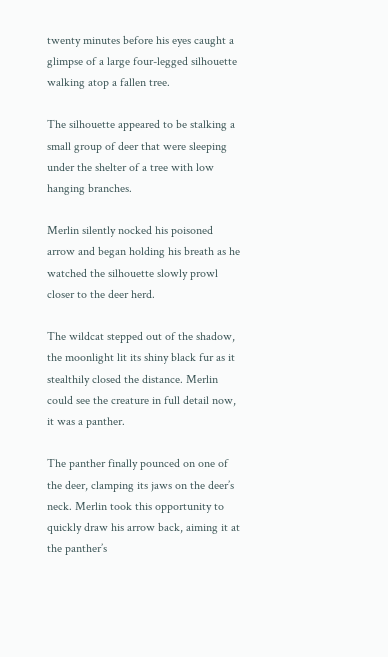twenty minutes before his eyes caught a glimpse of a large four-legged silhouette walking atop a fallen tree.

The silhouette appeared to be stalking a small group of deer that were sleeping under the shelter of a tree with low hanging branches.

Merlin silently nocked his poisoned arrow and began holding his breath as he watched the silhouette slowly prowl closer to the deer herd.

The wildcat stepped out of the shadow, the moonlight lit its shiny black fur as it stealthily closed the distance. Merlin could see the creature in full detail now, it was a panther.

The panther finally pounced on one of the deer, clamping its jaws on the deer’s neck. Merlin took this opportunity to quickly draw his arrow back, aiming it at the panther’s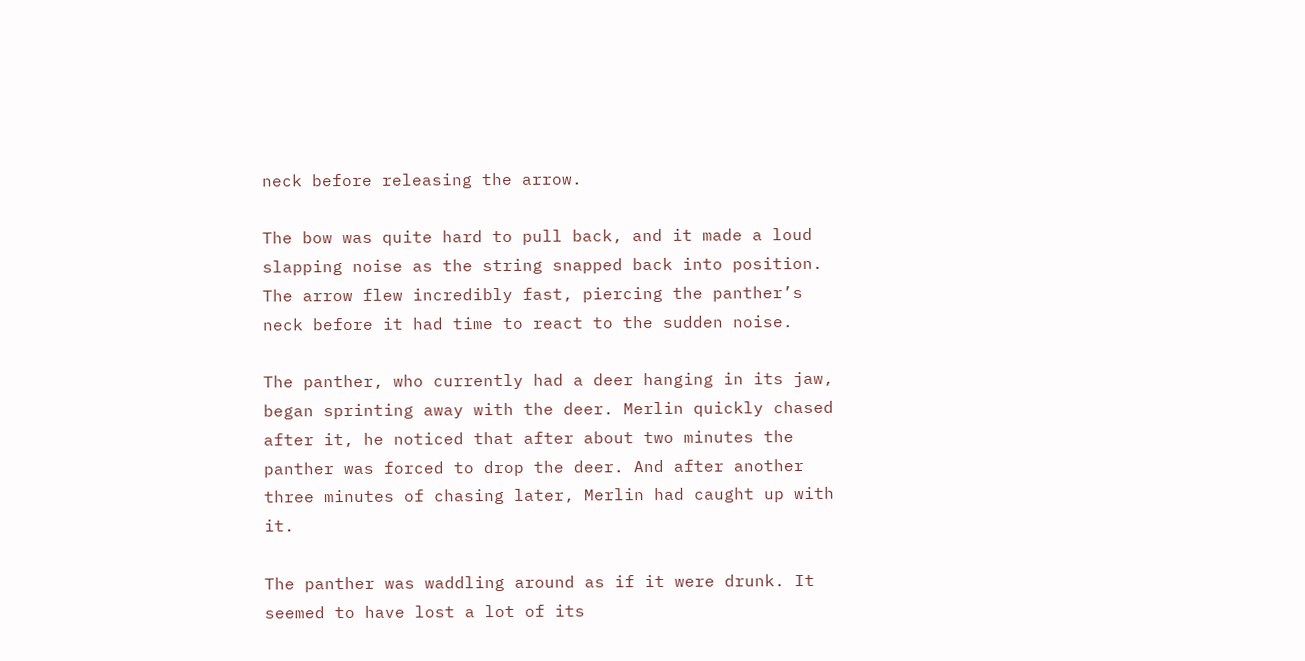neck before releasing the arrow.

The bow was quite hard to pull back, and it made a loud slapping noise as the string snapped back into position. The arrow flew incredibly fast, piercing the panther’s neck before it had time to react to the sudden noise.

The panther, who currently had a deer hanging in its jaw, began sprinting away with the deer. Merlin quickly chased after it, he noticed that after about two minutes the panther was forced to drop the deer. And after another three minutes of chasing later, Merlin had caught up with it.

The panther was waddling around as if it were drunk. It seemed to have lost a lot of its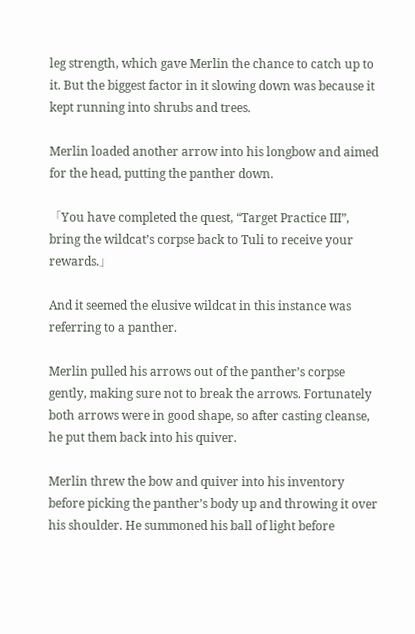leg strength, which gave Merlin the chance to catch up to it. But the biggest factor in it slowing down was because it kept running into shrubs and trees.

Merlin loaded another arrow into his longbow and aimed for the head, putting the panther down.

「You have completed the quest, “Target Practice III”, bring the wildcat’s corpse back to Tuli to receive your rewards.」

And it seemed the elusive wildcat in this instance was referring to a panther.

Merlin pulled his arrows out of the panther’s corpse gently, making sure not to break the arrows. Fortunately both arrows were in good shape, so after casting cleanse, he put them back into his quiver.

Merlin threw the bow and quiver into his inventory before picking the panther’s body up and throwing it over his shoulder. He summoned his ball of light before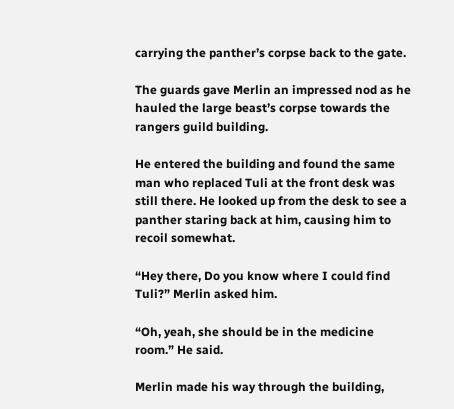carrying the panther’s corpse back to the gate.

The guards gave Merlin an impressed nod as he hauled the large beast’s corpse towards the rangers guild building.

He entered the building and found the same man who replaced Tuli at the front desk was still there. He looked up from the desk to see a panther staring back at him, causing him to recoil somewhat.

“Hey there, Do you know where I could find Tuli?” Merlin asked him.

“Oh, yeah, she should be in the medicine room.” He said.

Merlin made his way through the building,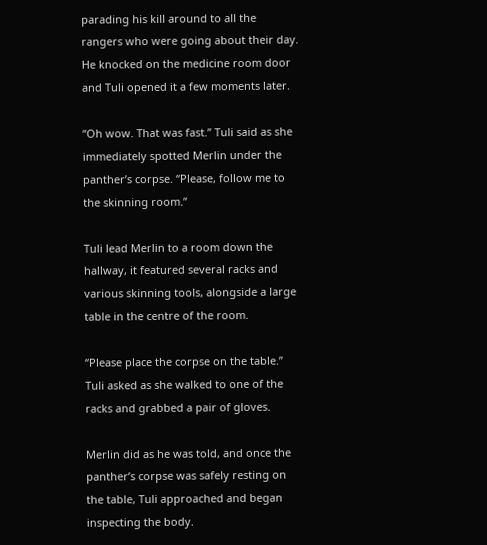parading his kill around to all the rangers who were going about their day. He knocked on the medicine room door and Tuli opened it a few moments later.

“Oh wow. That was fast.” Tuli said as she immediately spotted Merlin under the panther’s corpse. “Please, follow me to the skinning room.”

Tuli lead Merlin to a room down the hallway, it featured several racks and various skinning tools, alongside a large table in the centre of the room.

“Please place the corpse on the table.” Tuli asked as she walked to one of the racks and grabbed a pair of gloves.

Merlin did as he was told, and once the panther’s corpse was safely resting on the table, Tuli approached and began inspecting the body.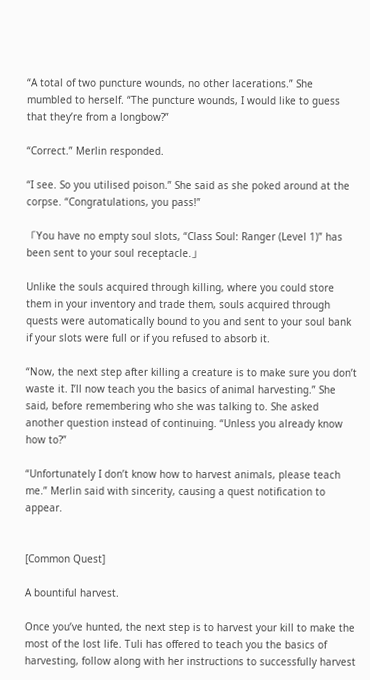“A total of two puncture wounds, no other lacerations.” She mumbled to herself. “The puncture wounds, I would like to guess that they’re from a longbow?”

“Correct.” Merlin responded.

“I see. So you utilised poison.” She said as she poked around at the corpse. “Congratulations, you pass!”

「You have no empty soul slots, “Class Soul: Ranger (Level 1)” has been sent to your soul receptacle.」

Unlike the souls acquired through killing, where you could store them in your inventory and trade them, souls acquired through quests were automatically bound to you and sent to your soul bank if your slots were full or if you refused to absorb it.

“Now, the next step after killing a creature is to make sure you don’t waste it. I’ll now teach you the basics of animal harvesting.” She said, before remembering who she was talking to. She asked another question instead of continuing. “Unless you already know how to?”

“Unfortunately I don’t know how to harvest animals, please teach me.” Merlin said with sincerity, causing a quest notification to appear.


[Common Quest]

A bountiful harvest.

Once you’ve hunted, the next step is to harvest your kill to make the most of the lost life. Tuli has offered to teach you the basics of harvesting, follow along with her instructions to successfully harvest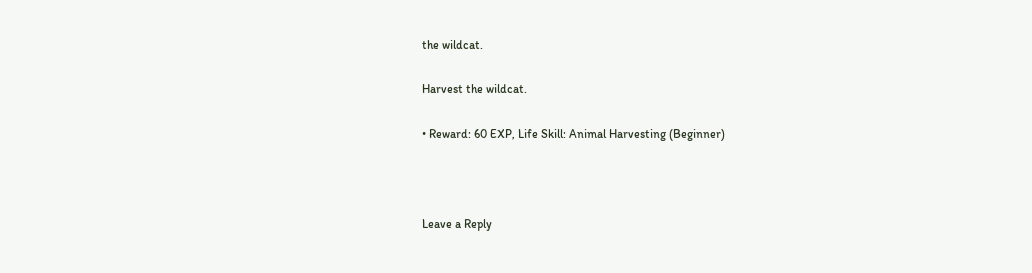the wildcat.

Harvest the wildcat.

• Reward: 60 EXP, Life Skill: Animal Harvesting (Beginner)



Leave a Reply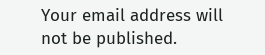Your email address will not be published.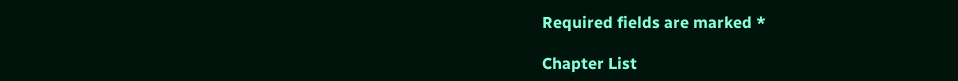Required fields are marked *

Chapter List